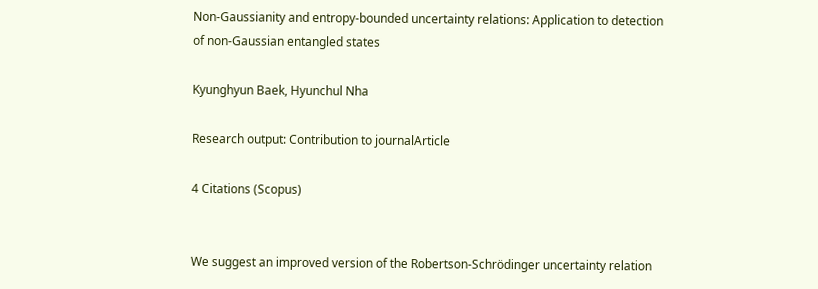Non-Gaussianity and entropy-bounded uncertainty relations: Application to detection of non-Gaussian entangled states

Kyunghyun Baek, Hyunchul Nha

Research output: Contribution to journalArticle

4 Citations (Scopus)


We suggest an improved version of the Robertson-Schrödinger uncertainty relation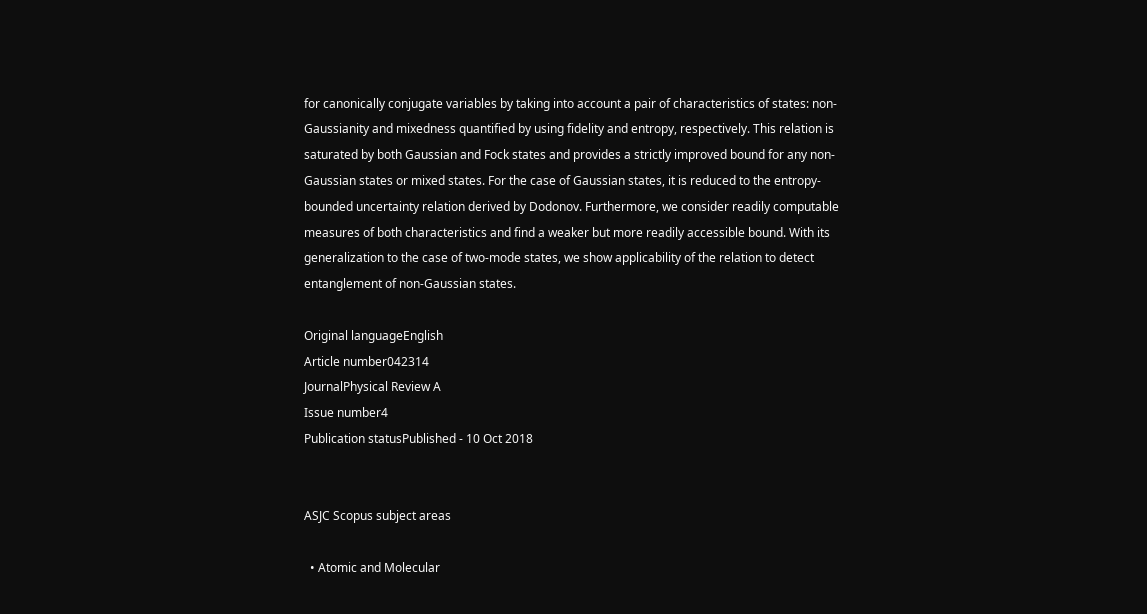for canonically conjugate variables by taking into account a pair of characteristics of states: non-Gaussianity and mixedness quantified by using fidelity and entropy, respectively. This relation is saturated by both Gaussian and Fock states and provides a strictly improved bound for any non-Gaussian states or mixed states. For the case of Gaussian states, it is reduced to the entropy-bounded uncertainty relation derived by Dodonov. Furthermore, we consider readily computable measures of both characteristics and find a weaker but more readily accessible bound. With its generalization to the case of two-mode states, we show applicability of the relation to detect entanglement of non-Gaussian states.

Original languageEnglish
Article number042314
JournalPhysical Review A
Issue number4
Publication statusPublished - 10 Oct 2018


ASJC Scopus subject areas

  • Atomic and Molecular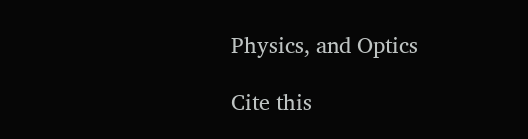Physics, and Optics

Cite this